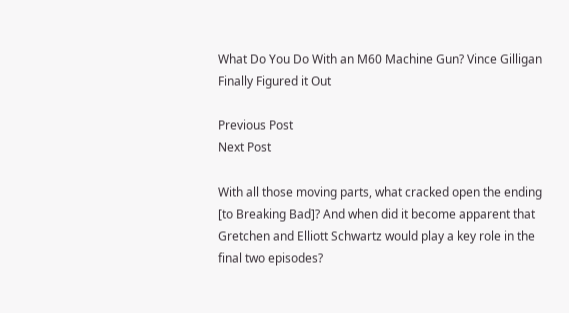What Do You Do With an M60 Machine Gun? Vince Gilligan Finally Figured it Out

Previous Post
Next Post

With all those moving parts, what cracked open the ending [to Breaking Bad]? And when did it become apparent that Gretchen and Elliott Schwartz would play a key role in the final two episodes?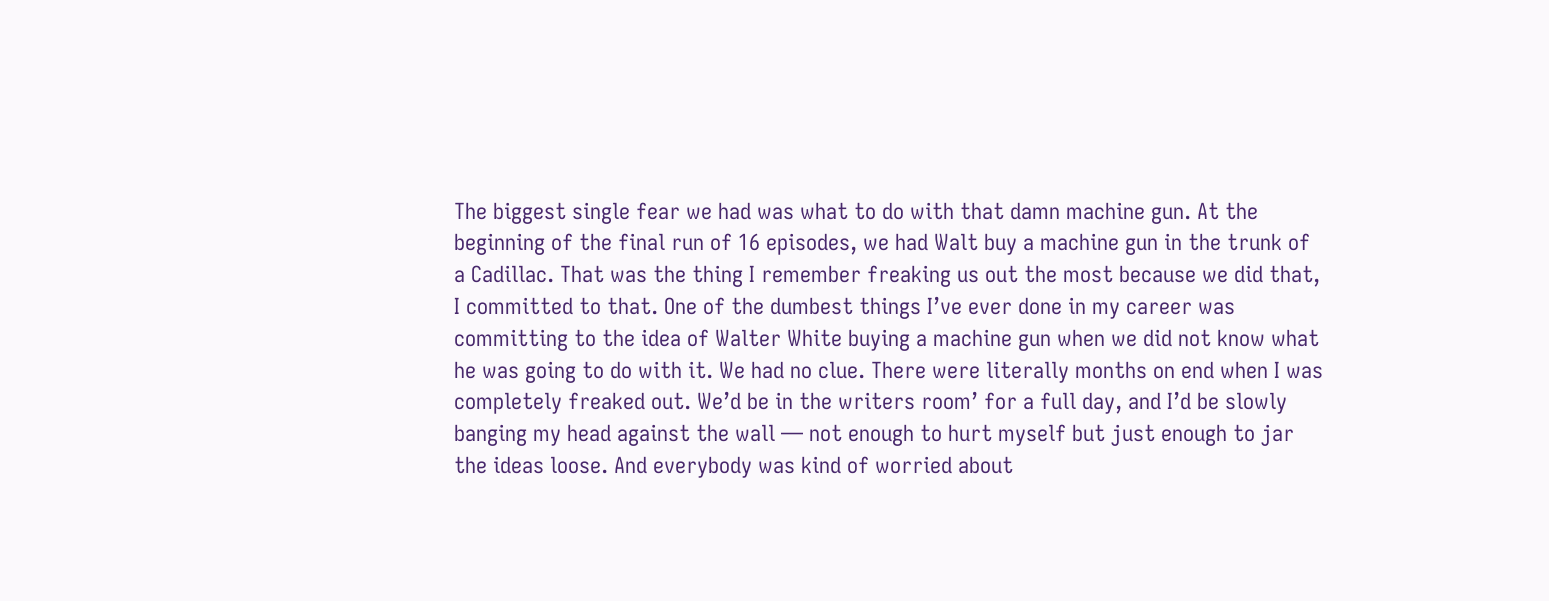The biggest single fear we had was what to do with that damn machine gun. At the beginning of the final run of 16 episodes, we had Walt buy a machine gun in the trunk of a Cadillac. That was the thing I remember freaking us out the most because we did that, I committed to that. One of the dumbest things I’ve ever done in my career was committing to the idea of Walter White buying a machine gun when we did not know what he was going to do with it. We had no clue. There were literally months on end when I was completely freaked out. We’d be in the writers room’ for a full day, and I’d be slowly banging my head against the wall — not enough to hurt myself but just enough to jar the ideas loose. And everybody was kind of worried about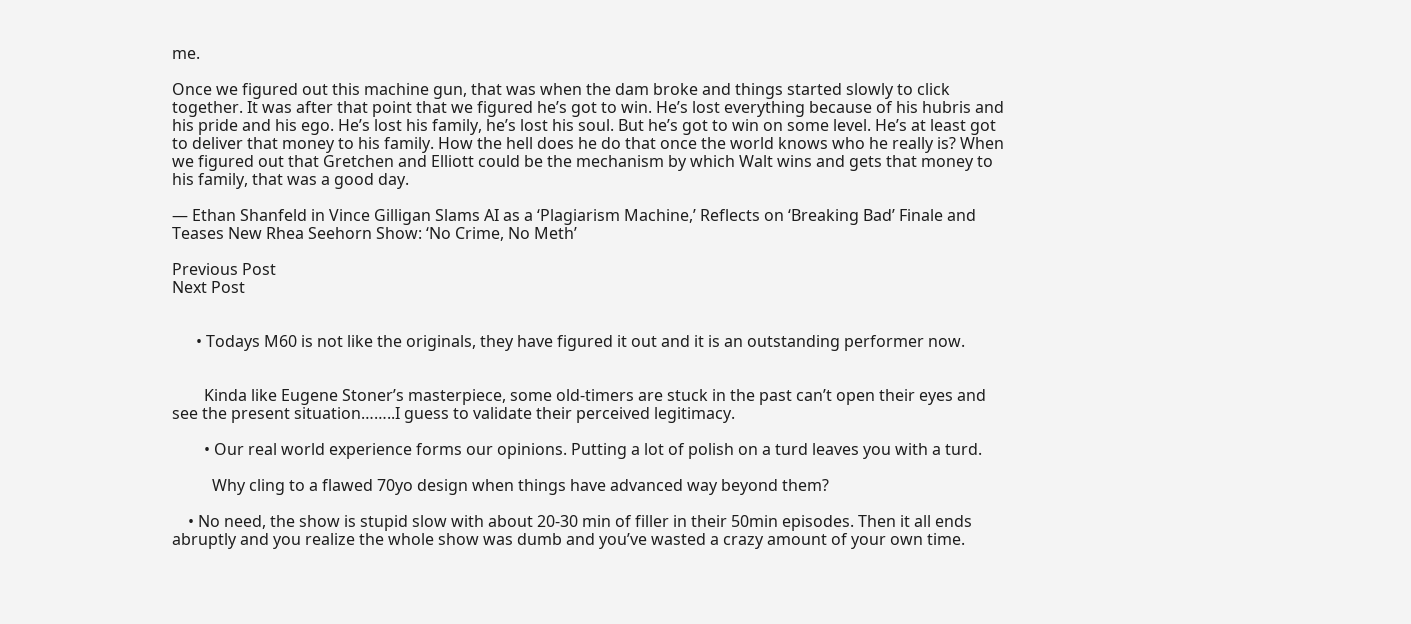me.

Once we figured out this machine gun, that was when the dam broke and things started slowly to click together. It was after that point that we figured he’s got to win. He’s lost everything because of his hubris and his pride and his ego. He’s lost his family, he’s lost his soul. But he’s got to win on some level. He’s at least got to deliver that money to his family. How the hell does he do that once the world knows who he really is? When we figured out that Gretchen and Elliott could be the mechanism by which Walt wins and gets that money to his family, that was a good day.

— Ethan Shanfeld in Vince Gilligan Slams AI as a ‘Plagiarism Machine,’ Reflects on ‘Breaking Bad’ Finale and Teases New Rhea Seehorn Show: ‘No Crime, No Meth’

Previous Post
Next Post


      • Todays M60 is not like the originals, they have figured it out and it is an outstanding performer now.


        Kinda like Eugene Stoner’s masterpiece, some old-timers are stuck in the past can’t open their eyes and see the present situation……..I guess to validate their perceived legitimacy.

        • Our real world experience forms our opinions. Putting a lot of polish on a turd leaves you with a turd.

          Why cling to a flawed 70yo design when things have advanced way beyond them?

    • No need, the show is stupid slow with about 20-30 min of filler in their 50min episodes. Then it all ends abruptly and you realize the whole show was dumb and you’ve wasted a crazy amount of your own time.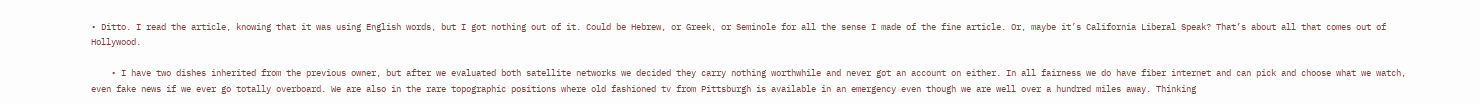• Ditto. I read the article, knowing that it was using English words, but I got nothing out of it. Could be Hebrew, or Greek, or Seminole for all the sense I made of the fine article. Or, maybe it’s California Liberal Speak? That’s about all that comes out of Hollywood.

    • I have two dishes inherited from the previous owner, but after we evaluated both satellite networks we decided they carry nothing worthwhile and never got an account on either. In all fairness we do have fiber internet and can pick and choose what we watch, even fake news if we ever go totally overboard. We are also in the rare topographic positions where old fashioned tv from Pittsburgh is available in an emergency even though we are well over a hundred miles away. Thinking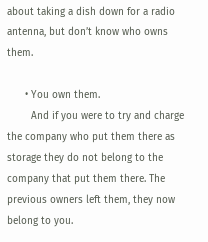about taking a dish down for a radio antenna, but don’t know who owns them.

      • You own them.
        And if you were to try and charge the company who put them there as storage they do not belong to the company that put them there. The previous owners left them, they now belong to you.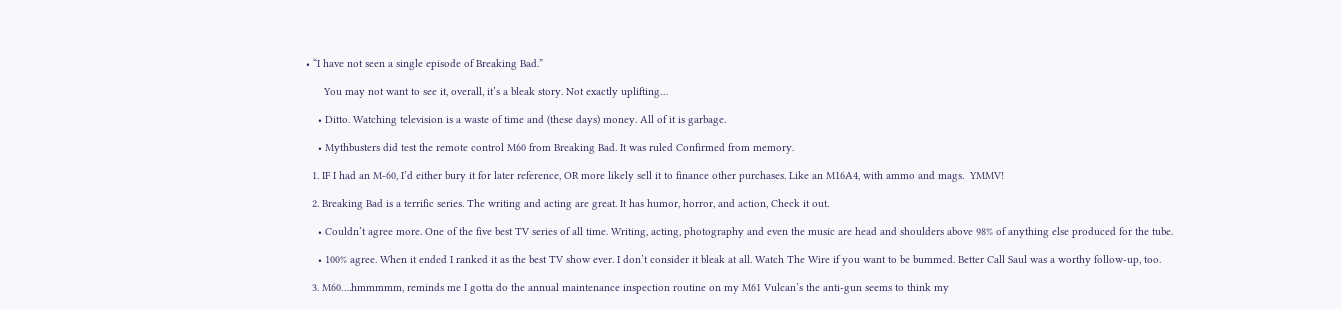• “I have not seen a single episode of Breaking Bad.”

      You may not want to see it, overall, it’s a bleak story. Not exactly uplifting…

    • Ditto. Watching television is a waste of time and (these days) money. All of it is garbage.

    • Mythbusters did test the remote control M60 from Breaking Bad. It was ruled Confirmed from memory.

  1. IF I had an M-60, I’d either bury it for later reference, OR more likely sell it to finance other purchases. Like an M16A4, with ammo and mags.  YMMV!

  2. Breaking Bad is a terrific series. The writing and acting are great. It has humor, horror, and action, Check it out.

    • Couldn’t agree more. One of the five best TV series of all time. Writing, acting, photography and even the music are head and shoulders above 98% of anything else produced for the tube.

    • 100% agree. When it ended I ranked it as the best TV show ever. I don’t consider it bleak at all. Watch The Wire if you want to be bummed. Better Call Saul was a worthy follow-up, too.

  3. M60….hmmmmm, reminds me I gotta do the annual maintenance inspection routine on my M61 Vulcan’s the anti-gun seems to think my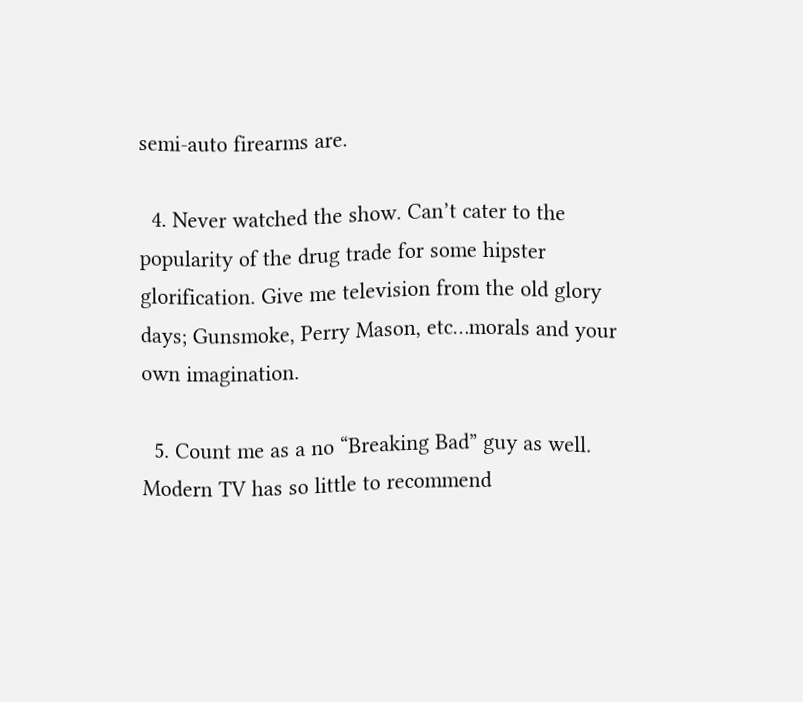semi-auto firearms are.

  4. Never watched the show. Can’t cater to the popularity of the drug trade for some hipster glorification. Give me television from the old glory days; Gunsmoke, Perry Mason, etc…morals and your own imagination.

  5. Count me as a no “Breaking Bad” guy as well. Modern TV has so little to recommend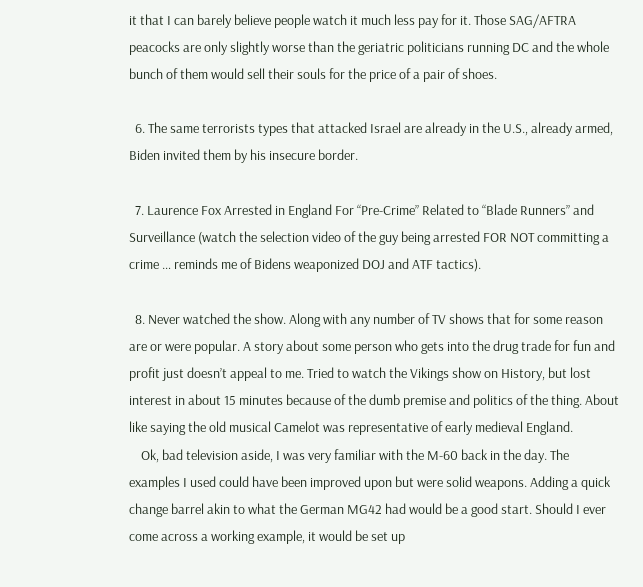it that I can barely believe people watch it much less pay for it. Those SAG/AFTRA peacocks are only slightly worse than the geriatric politicians running DC and the whole bunch of them would sell their souls for the price of a pair of shoes.

  6. The same terrorists types that attacked Israel are already in the U.S., already armed, Biden invited them by his insecure border.

  7. Laurence Fox Arrested in England For “Pre-Crime” Related to “Blade Runners” and Surveillance (watch the selection video of the guy being arrested FOR NOT committing a crime … reminds me of Bidens weaponized DOJ and ATF tactics).

  8. Never watched the show. Along with any number of TV shows that for some reason are or were popular. A story about some person who gets into the drug trade for fun and profit just doesn’t appeal to me. Tried to watch the Vikings show on History, but lost interest in about 15 minutes because of the dumb premise and politics of the thing. About like saying the old musical Camelot was representative of early medieval England.
    Ok, bad television aside, I was very familiar with the M-60 back in the day. The examples I used could have been improved upon but were solid weapons. Adding a quick change barrel akin to what the German MG42 had would be a good start. Should I ever come across a working example, it would be set up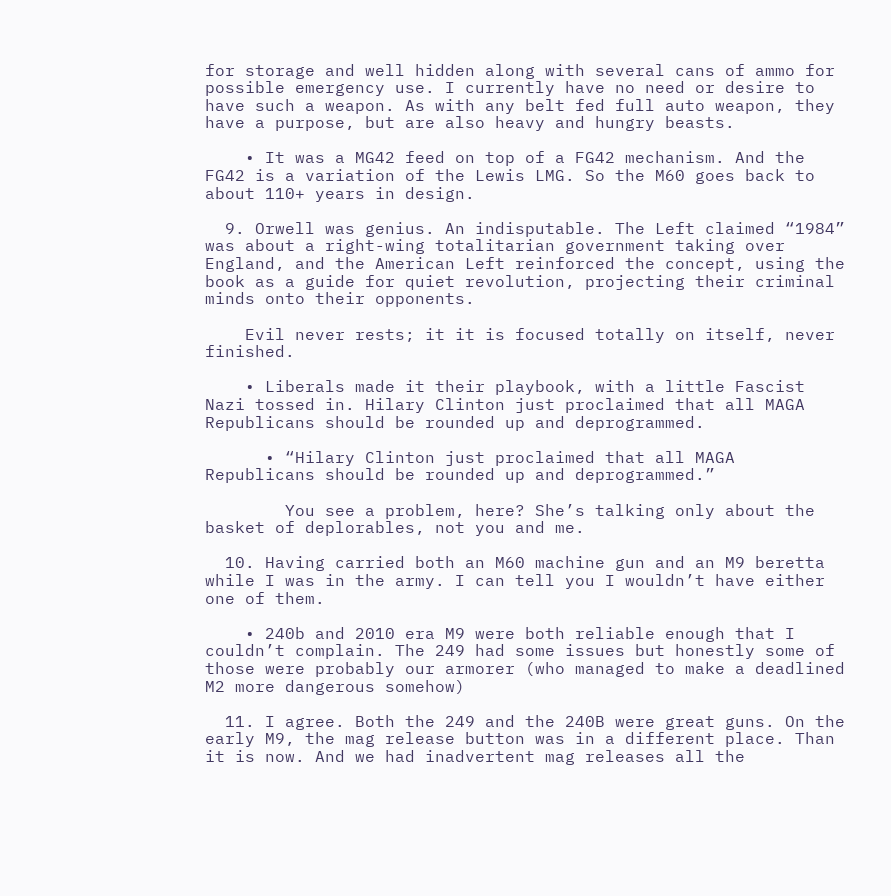for storage and well hidden along with several cans of ammo for possible emergency use. I currently have no need or desire to have such a weapon. As with any belt fed full auto weapon, they have a purpose, but are also heavy and hungry beasts.

    • It was a MG42 feed on top of a FG42 mechanism. And the FG42 is a variation of the Lewis LMG. So the M60 goes back to about 110+ years in design.

  9. Orwell was genius. An indisputable. The Left claimed “1984” was about a right-wing totalitarian government taking over England, and the American Left reinforced the concept, using the book as a guide for quiet revolution, projecting their criminal minds onto their opponents.

    Evil never rests; it it is focused totally on itself, never finished.

    • Liberals made it their playbook, with a little Fascist Nazi tossed in. Hilary Clinton just proclaimed that all MAGA Republicans should be rounded up and deprogrammed.

      • “Hilary Clinton just proclaimed that all MAGA Republicans should be rounded up and deprogrammed.”

        You see a problem, here? She’s talking only about the basket of deplorables, not you and me.

  10. Having carried both an M60 machine gun and an M9 beretta while I was in the army. I can tell you I wouldn’t have either one of them.

    • 240b and 2010 era M9 were both reliable enough that I couldn’t complain. The 249 had some issues but honestly some of those were probably our armorer (who managed to make a deadlined M2 more dangerous somehow)

  11. I agree. Both the 249 and the 240B were great guns. On the early M9, the mag release button was in a different place. Than it is now. And we had inadvertent mag releases all the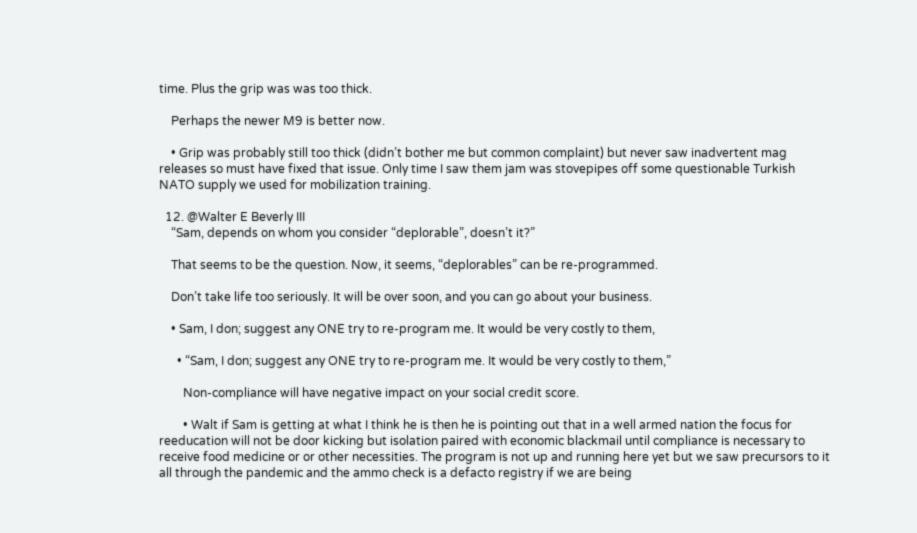time. Plus the grip was was too thick.

    Perhaps the newer M9 is better now.

    • Grip was probably still too thick (didn’t bother me but common complaint) but never saw inadvertent mag releases so must have fixed that issue. Only time I saw them jam was stovepipes off some questionable Turkish NATO supply we used for mobilization training.

  12. @Walter E Beverly III
    “Sam, depends on whom you consider “deplorable”, doesn’t it?”

    That seems to be the question. Now, it seems, “deplorables” can be re-programmed.

    Don’t take life too seriously. It will be over soon, and you can go about your business.

    • Sam, I don; suggest any ONE try to re-program me. It would be very costly to them,

      • “Sam, I don; suggest any ONE try to re-program me. It would be very costly to them,”

        Non-compliance will have negative impact on your social credit score.

        • Walt if Sam is getting at what I think he is then he is pointing out that in a well armed nation the focus for reeducation will not be door kicking but isolation paired with economic blackmail until compliance is necessary to receive food medicine or or other necessities. The program is not up and running here yet but we saw precursors to it all through the pandemic and the ammo check is a defacto registry if we are being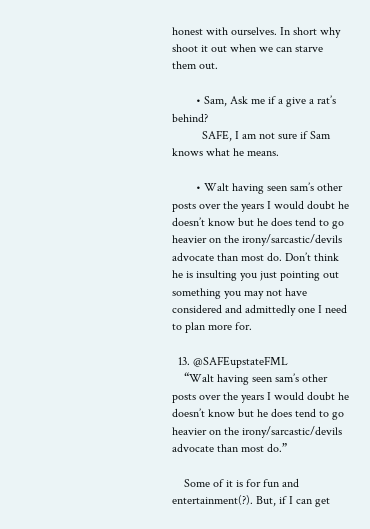honest with ourselves. In short why shoot it out when we can starve them out.

        • Sam, Ask me if a give a rat’s behind?
          SAFE, I am not sure if Sam knows what he means.

        • Walt having seen sam’s other posts over the years I would doubt he doesn’t know but he does tend to go heavier on the irony/sarcastic/devils advocate than most do. Don’t think he is insulting you just pointing out something you may not have considered and admittedly one I need to plan more for.

  13. @SAFEupstateFML
    “Walt having seen sam’s other posts over the years I would doubt he doesn’t know but he does tend to go heavier on the irony/sarcastic/devils advocate than most do.”

    Some of it is for fun and entertainment(?). But, if I can get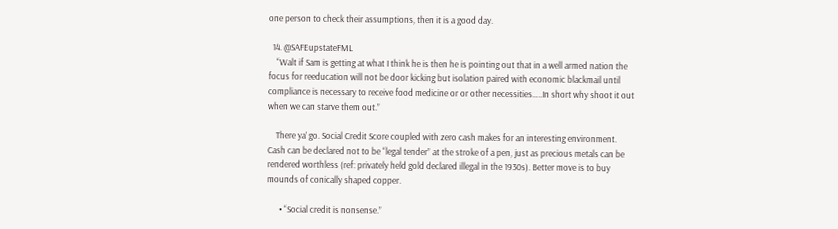one person to check their assumptions, then it is a good day.

  14. @SAFEupstateFML
    “Walt if Sam is getting at what I think he is then he is pointing out that in a well armed nation the focus for reeducation will not be door kicking but isolation paired with economic blackmail until compliance is necessary to receive food medicine or or other necessities…..In short why shoot it out when we can starve them out.”

    There ya’ go. Social Credit Score coupled with zero cash makes for an interesting environment. Cash can be declared not to be “legal tender” at the stroke of a pen, just as precious metals can be rendered worthless (ref: privately held gold declared illegal in the 1930s). Better move is to buy mounds of conically shaped copper.

      • “Social credit is nonsense.”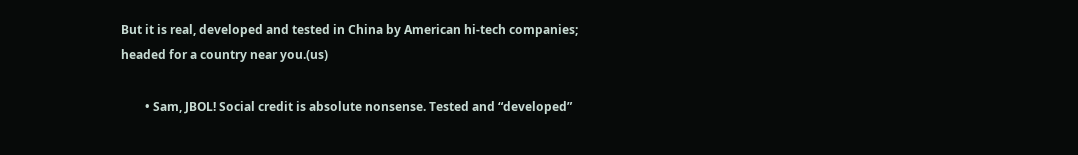But it is real, developed and tested in China by American hi-tech companies; headed for a country near you.(us)

        • Sam, JBOL! Social credit is absolute nonsense. Tested and “developed”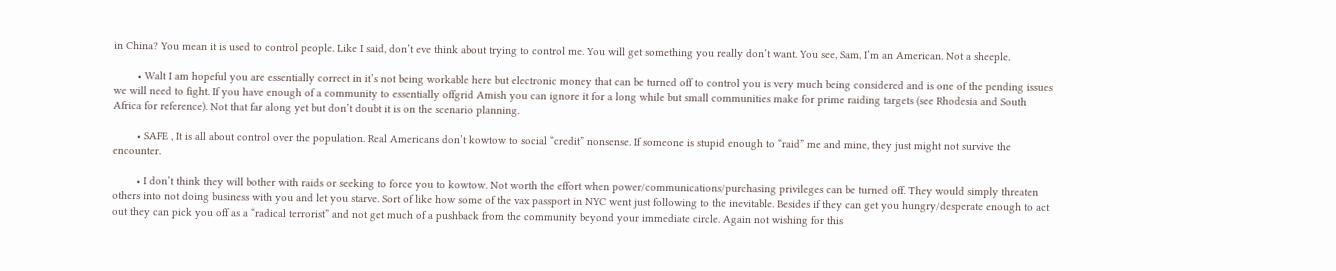in China? You mean it is used to control people. Like I said, don’t eve think about trying to control me. You will get something you really don’t want. You see, Sam, I’m an American. Not a sheeple.

        • Walt I am hopeful you are essentially correct in it’s not being workable here but electronic money that can be turned off to control you is very much being considered and is one of the pending issues we will need to fight. If you have enough of a community to essentially offgrid Amish you can ignore it for a long while but small communities make for prime raiding targets (see Rhodesia and South Africa for reference). Not that far along yet but don’t doubt it is on the scenario planning.

        • SAFE , It is all about control over the population. Real Americans don’t kowtow to social “credit” nonsense. If someone is stupid enough to “raid” me and mine, they just might not survive the encounter.

        • I don’t think they will bother with raids or seeking to force you to kowtow. Not worth the effort when power/communications/purchasing privileges can be turned off. They would simply threaten others into not doing business with you and let you starve. Sort of like how some of the vax passport in NYC went just following to the inevitable. Besides if they can get you hungry/desperate enough to act out they can pick you off as a “radical terrorist” and not get much of a pushback from the community beyond your immediate circle. Again not wishing for this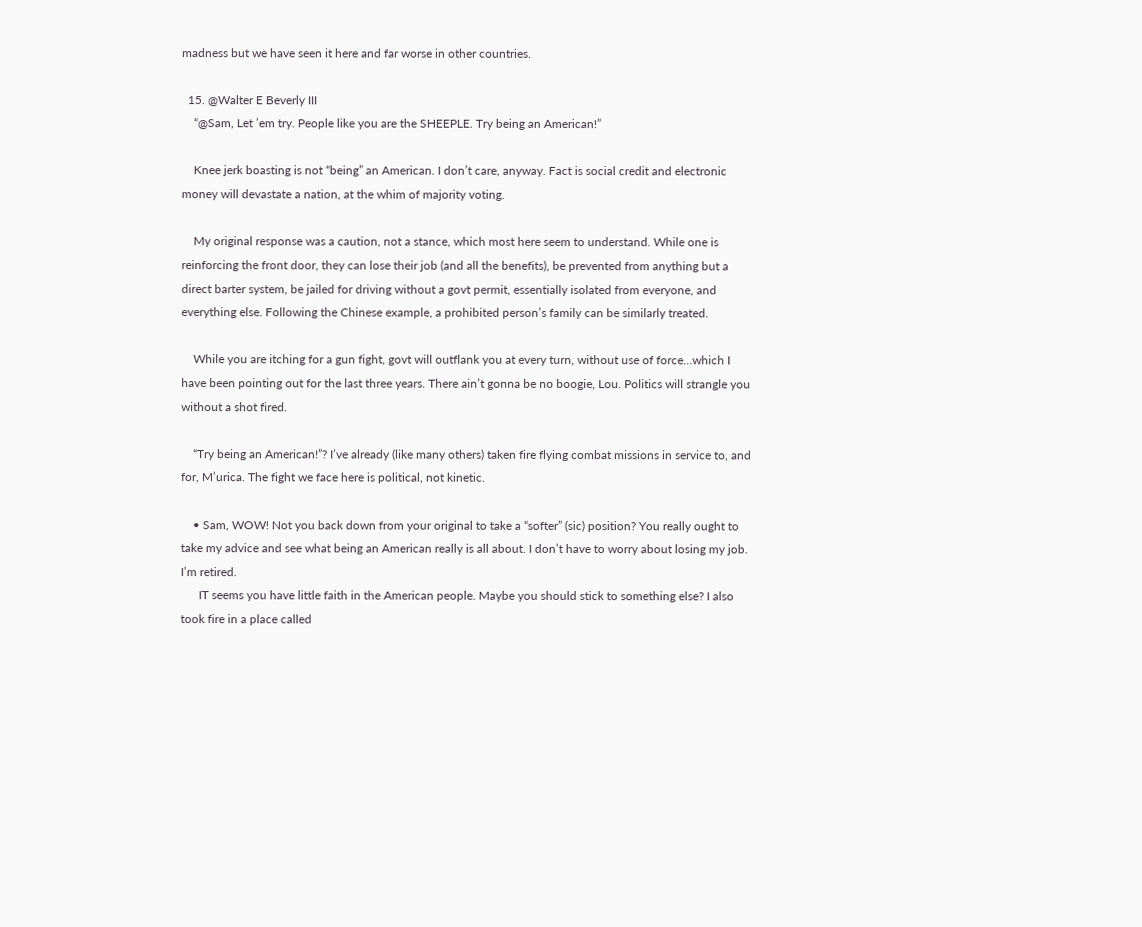madness but we have seen it here and far worse in other countries.

  15. @Walter E Beverly III
    “@Sam, Let ’em try. People like you are the SHEEPLE. Try being an American!”

    Knee jerk boasting is not “being” an American. I don’t care, anyway. Fact is social credit and electronic money will devastate a nation, at the whim of majority voting.

    My original response was a caution, not a stance, which most here seem to understand. While one is reinforcing the front door, they can lose their job (and all the benefits), be prevented from anything but a direct barter system, be jailed for driving without a govt permit, essentially isolated from everyone, and everything else. Following the Chinese example, a prohibited person’s family can be similarly treated.

    While you are itching for a gun fight, govt will outflank you at every turn, without use of force…which I have been pointing out for the last three years. There ain’t gonna be no boogie, Lou. Politics will strangle you without a shot fired.

    “Try being an American!”? I’ve already (like many others) taken fire flying combat missions in service to, and for, M’urica. The fight we face here is political, not kinetic.

    • Sam, WOW! Not you back down from your original to take a “softer” (sic) position? You really ought to take my advice and see what being an American really is all about. I don’t have to worry about losing my job. I’m retired.
      IT seems you have little faith in the American people. Maybe you should stick to something else? I also took fire in a place called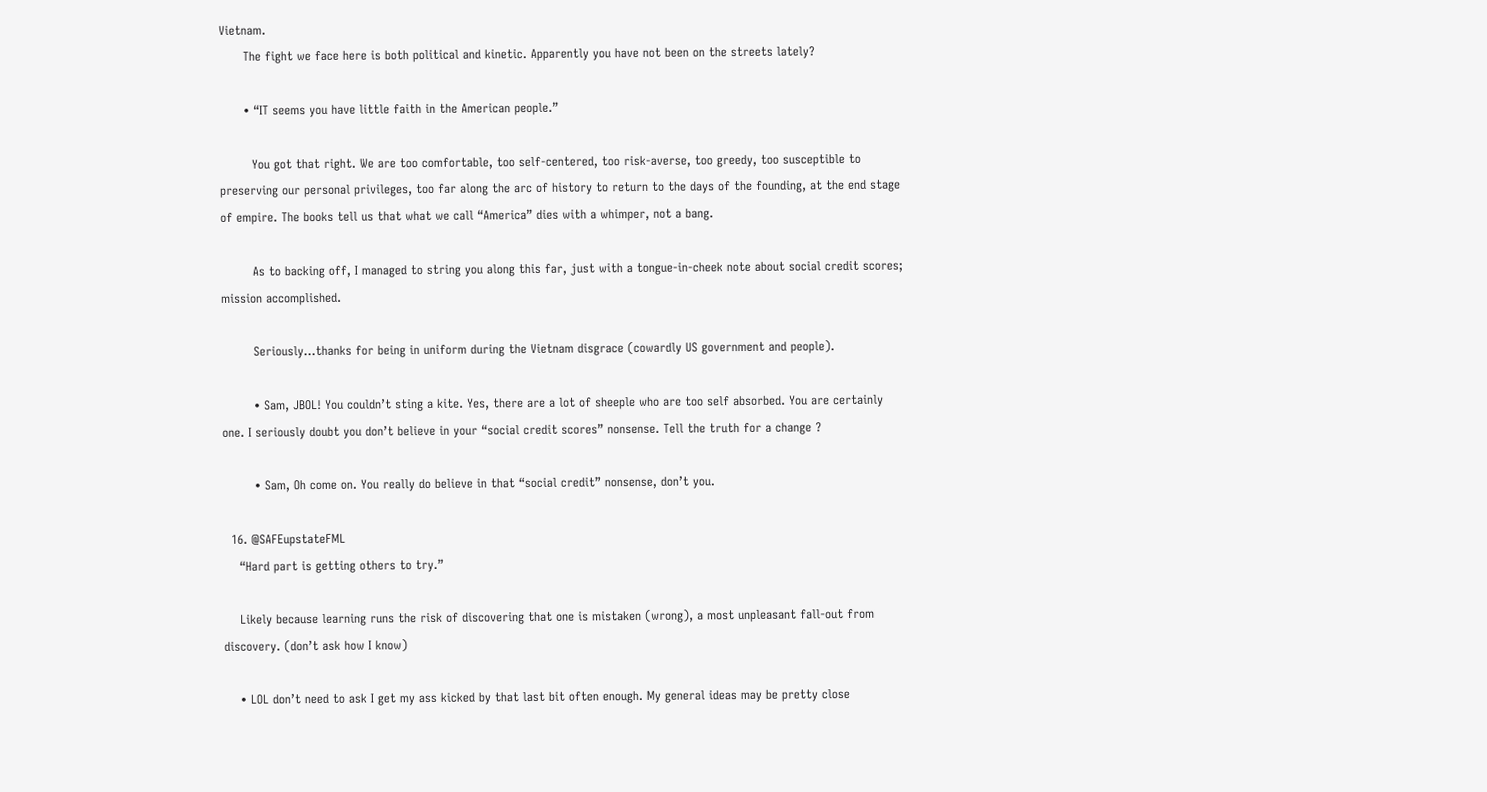Vietnam.
      The fight we face here is both political and kinetic. Apparently you have not been on the streets lately?

      • “IT seems you have little faith in the American people.”

        You got that right. We are too comfortable, too self-centered, too risk-averse, too greedy, too susceptible to preserving our personal privileges, too far along the arc of history to return to the days of the founding, at the end stage of empire. The books tell us that what we call “America” dies with a whimper, not a bang.

        As to backing off, I managed to string you along this far, just with a tongue-in-cheek note about social credit scores; mission accomplished.

        Seriously…thanks for being in uniform during the Vietnam disgrace (cowardly US government and people).

        • Sam, JBOL! You couldn’t sting a kite. Yes, there are a lot of sheeple who are too self absorbed. You are certainly one. I seriously doubt you don’t believe in your “social credit scores” nonsense. Tell the truth for a change ?

        • Sam, Oh come on. You really do believe in that “social credit” nonsense, don’t you.

  16. @SAFEupstateFML
    “Hard part is getting others to try.”

    Likely because learning runs the risk of discovering that one is mistaken (wrong), a most unpleasant fall-out from discovery. (don’t ask how I know)

    • LOL don’t need to ask I get my ass kicked by that last bit often enough. My general ideas may be pretty close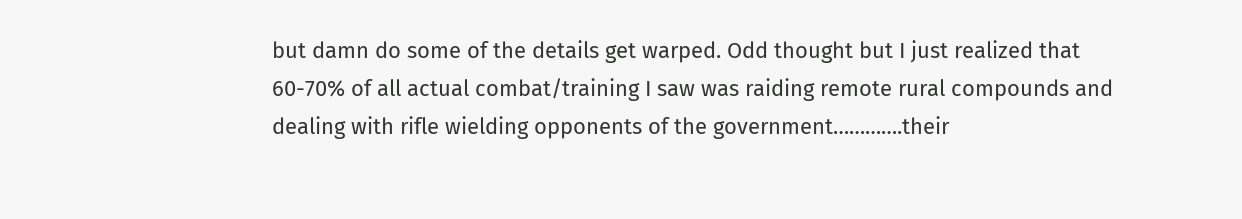but damn do some of the details get warped. Odd thought but I just realized that 60-70% of all actual combat/training I saw was raiding remote rural compounds and dealing with rifle wielding opponents of the government………….their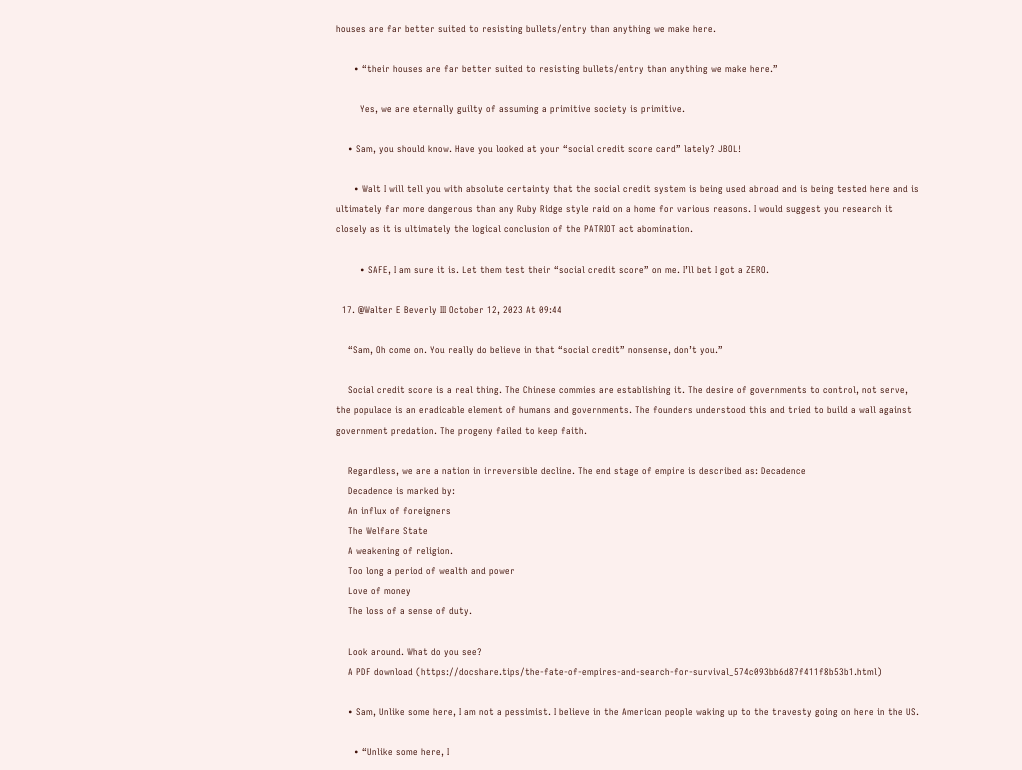houses are far better suited to resisting bullets/entry than anything we make here.

      • “their houses are far better suited to resisting bullets/entry than anything we make here.”

        Yes, we are eternally guilty of assuming a primitive society is primitive.

    • Sam, you should know. Have you looked at your “social credit score card” lately? JBOL!

      • Walt I will tell you with absolute certainty that the social credit system is being used abroad and is being tested here and is ultimately far more dangerous than any Ruby Ridge style raid on a home for various reasons. I would suggest you research it closely as it is ultimately the logical conclusion of the PATRIOT act abomination.

        • SAFE, I am sure it is. Let them test their “social credit score” on me. I’ll bet I got a ZERO.

  17. @Walter E Beverly III October 12, 2023 At 09:44

    “Sam, Oh come on. You really do believe in that “social credit” nonsense, don’t you.”

    Social credit score is a real thing. The Chinese commies are establishing it. The desire of governments to control, not serve, the populace is an eradicable element of humans and governments. The founders understood this and tried to build a wall against government predation. The progeny failed to keep faith.

    Regardless, we are a nation in irreversible decline. The end stage of empire is described as: Decadence
    Decadence is marked by:
    An influx of foreigners
    The Welfare State
    A weakening of religion.
    Too long a period of wealth and power
    Love of money
    The loss of a sense of duty.

    Look around. What do you see?
    A PDF download (https://docshare.tips/the-fate-of-empires-and-search-for-survival_574c093bb6d87f411f8b53b1.html)

    • Sam, Unlike some here, I am not a pessimist. I believe in the American people waking up to the travesty going on here in the US.

      • “Unlike some here, I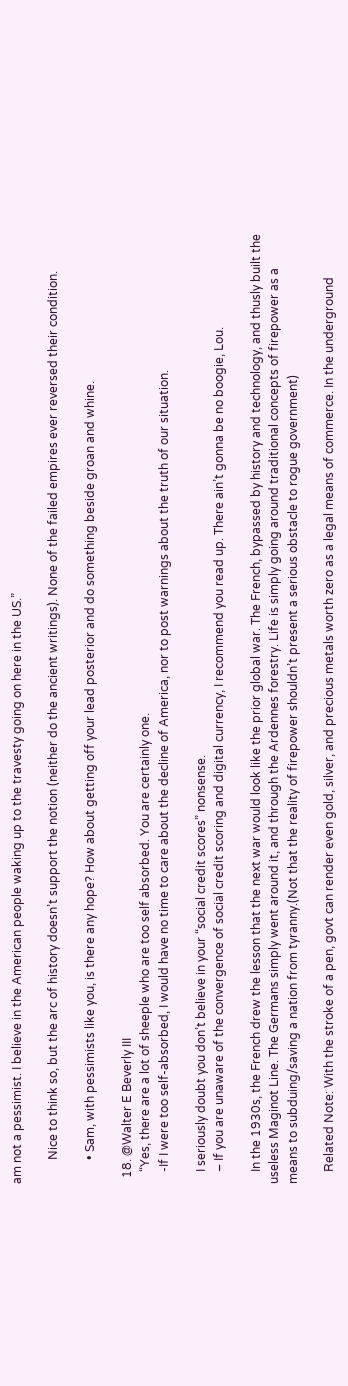am not a pessimist. I believe in the American people waking up to the travesty going on here in the US.”

        Nice to think so, but the arc of history doesn’t support the notion (neither do the ancient writings). None of the failed empires ever reversed their condition.

        • Sam, with pessimists like you, is there any hope? How about getting off your lead posterior and do something beside groan and whine.

  18. @Walter E Beverly III
    “Yes, there are a lot of sheeple who are too self absorbed. You are certainly one.
    -If I were too self-absorbed, I would have no time to care about the decline of America, nor to post warnings about the truth of our situation.

    I seriously doubt you don’t believe in your “social credit scores” nonsense.
    – If you are unaware of the convergence of social credit scoring and digital currency, I recommend you read up. There ain’t gonna be no boogie, Lou.

    In the 1930s, the French drew the lesson that the next war would look like the prior global war. The French, bypassed by history and technology, and thusly built the useless Maginot Line. The Germans simply went around it, and through the Ardennes forestry. Life is simply going around traditional concepts of firepower as a means to subduing/saving a nation from tyranny.(Not that the reality of firepower shouldn’t present a serious obstacle to rogue government)

    Related Note: With the stroke of a pen, govt can render even gold, silver, and precious metals worth zero as a legal means of commerce. In the underground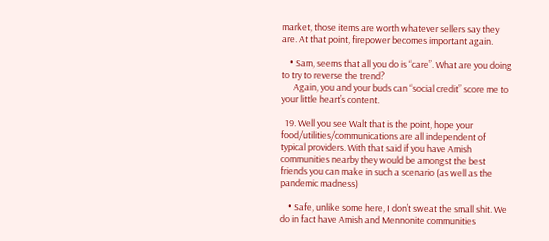market, those items are worth whatever sellers say they are. At that point, firepower becomes important again.

    • Sam, seems that all you do is “care”. What are you doing to try to reverse the trend?
      Again, you and your buds can “social credit” score me to your little heart’s content.

  19. Well you see Walt that is the point, hope your food/utilities/communications are all independent of typical providers. With that said if you have Amish communities nearby they would be amongst the best friends you can make in such a scenario (as well as the pandemic madness)

    • Safe, unlike some here, I don’t sweat the small shit. We do in fact have Amish and Mennonite communities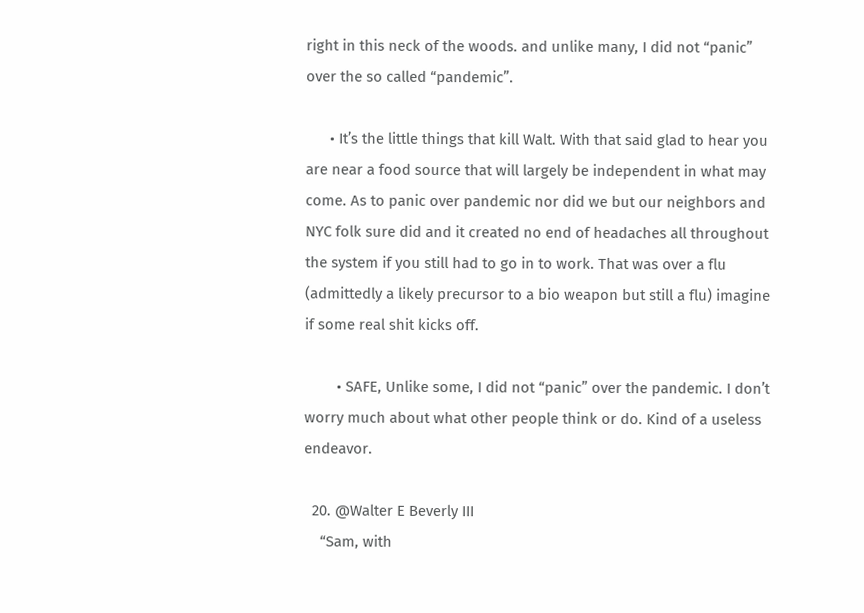right in this neck of the woods. and unlike many, I did not “panic” over the so called “pandemic”.

      • It’s the little things that kill Walt. With that said glad to hear you are near a food source that will largely be independent in what may come. As to panic over pandemic nor did we but our neighbors and NYC folk sure did and it created no end of headaches all throughout the system if you still had to go in to work. That was over a flu (admittedly a likely precursor to a bio weapon but still a flu) imagine if some real shit kicks off.

        • SAFE, Unlike some, I did not “panic” over the pandemic. I don’t worry much about what other people think or do. Kind of a useless endeavor.

  20. @Walter E Beverly III
    “Sam, with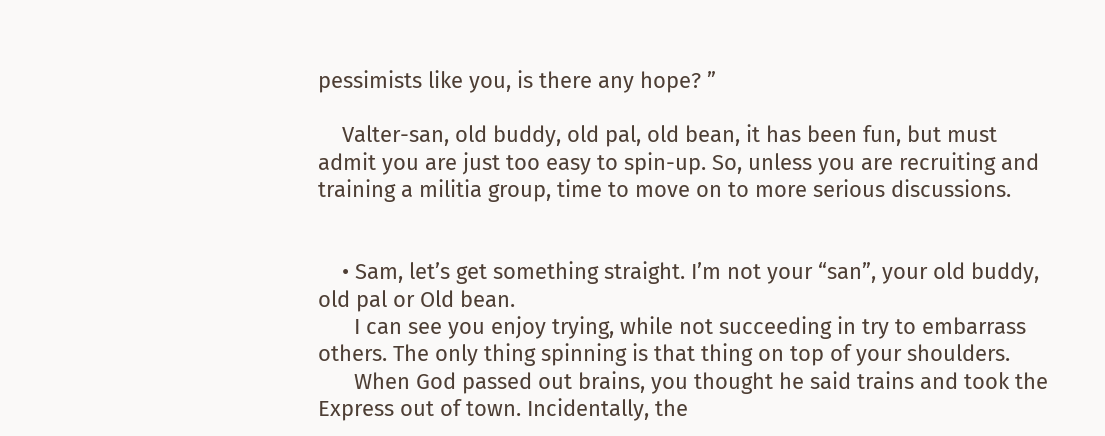pessimists like you, is there any hope? ”

    Valter-san, old buddy, old pal, old bean, it has been fun, but must admit you are just too easy to spin-up. So, unless you are recruiting and training a militia group, time to move on to more serious discussions.


    • Sam, let’s get something straight. I’m not your “san”, your old buddy, old pal or Old bean.
      I can see you enjoy trying, while not succeeding in try to embarrass others. The only thing spinning is that thing on top of your shoulders.
      When God passed out brains, you thought he said trains and took the Express out of town. Incidentally, the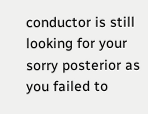conductor is still looking for your sorry posterior as you failed to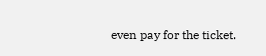even pay for the ticket.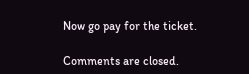Now go pay for the ticket.

Comments are closed.